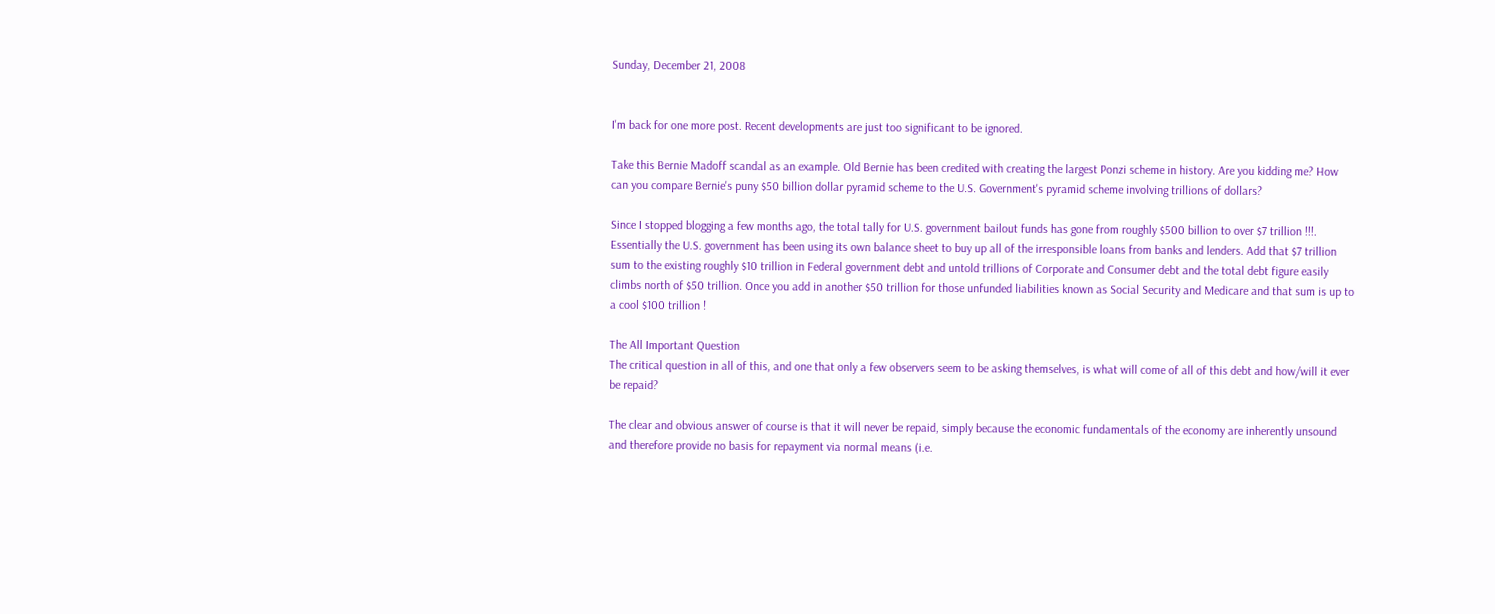Sunday, December 21, 2008


I'm back for one more post. Recent developments are just too significant to be ignored.

Take this Bernie Madoff scandal as an example. Old Bernie has been credited with creating the largest Ponzi scheme in history. Are you kidding me? How can you compare Bernie's puny $50 billion dollar pyramid scheme to the U.S. Government's pyramid scheme involving trillions of dollars?

Since I stopped blogging a few months ago, the total tally for U.S. government bailout funds has gone from roughly $500 billion to over $7 trillion !!!. Essentially the U.S. government has been using its own balance sheet to buy up all of the irresponsible loans from banks and lenders. Add that $7 trillion sum to the existing roughly $10 trillion in Federal government debt and untold trillions of Corporate and Consumer debt and the total debt figure easily climbs north of $50 trillion. Once you add in another $50 trillion for those unfunded liabilities known as Social Security and Medicare and that sum is up to a cool $100 trillion !

The All Important Question
The critical question in all of this, and one that only a few observers seem to be asking themselves, is what will come of all of this debt and how/will it ever be repaid?

The clear and obvious answer of course is that it will never be repaid, simply because the economic fundamentals of the economy are inherently unsound and therefore provide no basis for repayment via normal means (i.e.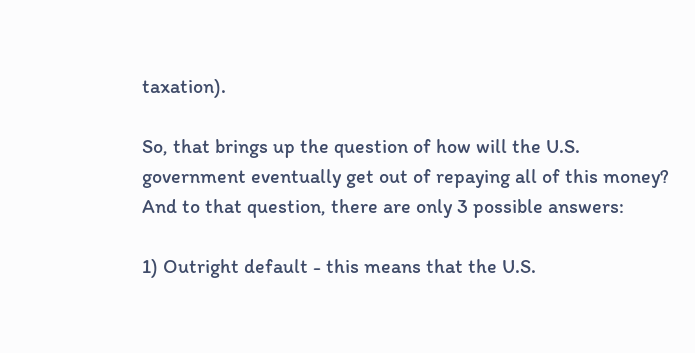taxation).

So, that brings up the question of how will the U.S. government eventually get out of repaying all of this money? And to that question, there are only 3 possible answers:

1) Outright default - this means that the U.S.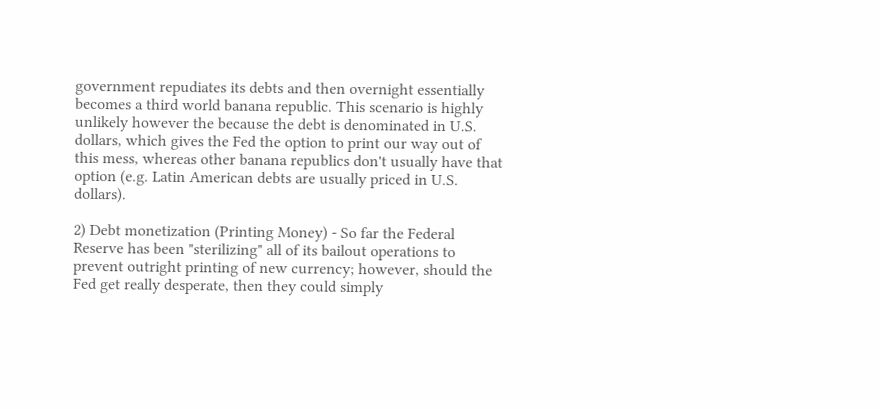government repudiates its debts and then overnight essentially becomes a third world banana republic. This scenario is highly unlikely however the because the debt is denominated in U.S. dollars, which gives the Fed the option to print our way out of this mess, whereas other banana republics don't usually have that option (e.g. Latin American debts are usually priced in U.S. dollars).

2) Debt monetization (Printing Money) - So far the Federal Reserve has been "sterilizing" all of its bailout operations to prevent outright printing of new currency; however, should the Fed get really desperate, then they could simply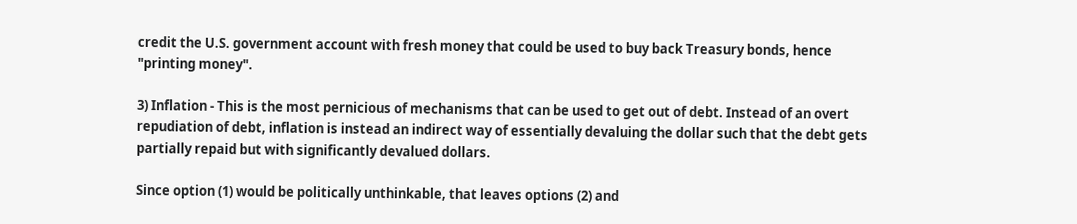credit the U.S. government account with fresh money that could be used to buy back Treasury bonds, hence "printing money".

3) Inflation - This is the most pernicious of mechanisms that can be used to get out of debt. Instead of an overt repudiation of debt, inflation is instead an indirect way of essentially devaluing the dollar such that the debt gets partially repaid but with significantly devalued dollars.

Since option (1) would be politically unthinkable, that leaves options (2) and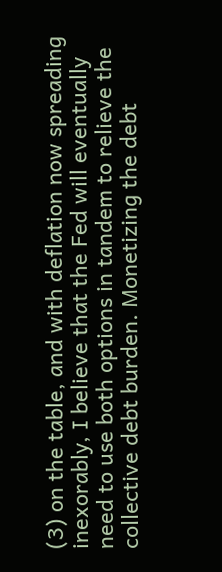(3) on the table, and with deflation now spreading inexorably, I believe that the Fed will eventually need to use both options in tandem to relieve the collective debt burden. Monetizing the debt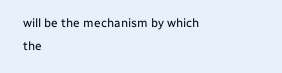will be the mechanism by which the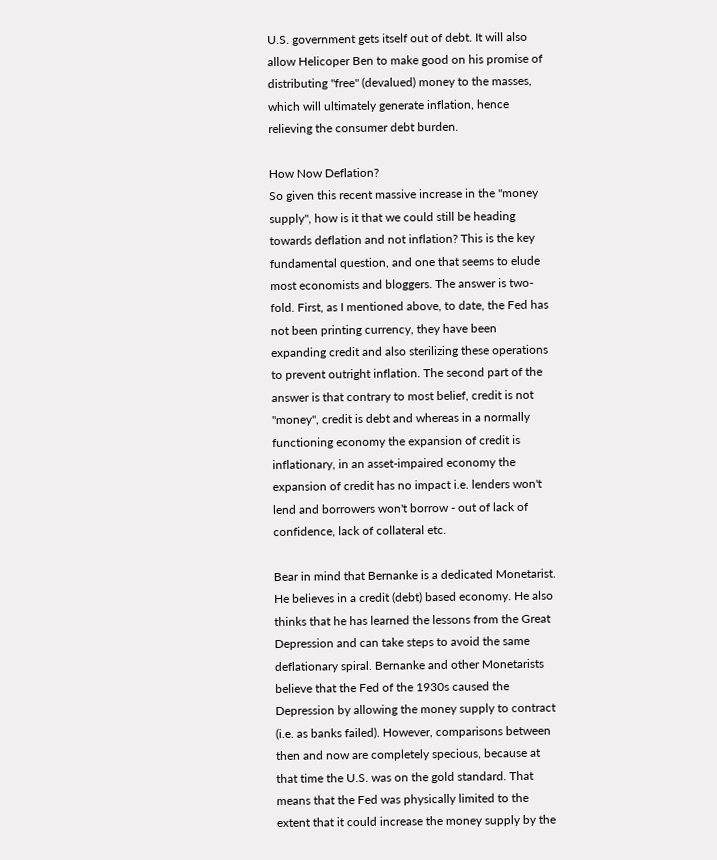U.S. government gets itself out of debt. It will also allow Helicoper Ben to make good on his promise of distributing "free" (devalued) money to the masses, which will ultimately generate inflation, hence relieving the consumer debt burden.

How Now Deflation?
So given this recent massive increase in the "money supply", how is it that we could still be heading towards deflation and not inflation? This is the key fundamental question, and one that seems to elude most economists and bloggers. The answer is two-fold. First, as I mentioned above, to date, the Fed has not been printing currency, they have been expanding credit and also sterilizing these operations to prevent outright inflation. The second part of the answer is that contrary to most belief, credit is not "money", credit is debt and whereas in a normally functioning economy the expansion of credit is inflationary, in an asset-impaired economy the expansion of credit has no impact i.e. lenders won't lend and borrowers won't borrow - out of lack of confidence, lack of collateral etc.

Bear in mind that Bernanke is a dedicated Monetarist. He believes in a credit (debt) based economy. He also thinks that he has learned the lessons from the Great Depression and can take steps to avoid the same deflationary spiral. Bernanke and other Monetarists believe that the Fed of the 1930s caused the Depression by allowing the money supply to contract (i.e. as banks failed). However, comparisons between then and now are completely specious, because at that time the U.S. was on the gold standard. That means that the Fed was physically limited to the extent that it could increase the money supply by the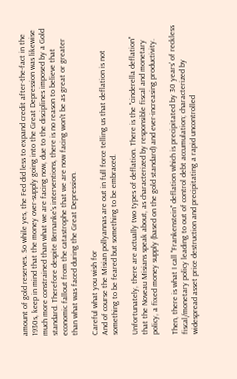amount of gold reserves. So while yes, the Fed did less to expand credit after-the-fact in the 1930s, keep in mind that the money over-supply going into the Great Depression was likewise much more constrained than what we are facing now, due to the disciplines imposed by a Gold standard. Therefore despite Bernanke's interventions, there is no reason to believe that economic fallout from the catastrophe that we are now facing won't be as great or greater than what was faced during the Great Depression.

Careful what you wish for
And of course the Misian pollyannas are out in full force telling us that deflation is not something to be feared but something to be embraced.

Unfortunately, there are actually two types of deflation. There is the "cinderella deflation" that the Noveau Misians speak about, as characterized by responsible fiscal and monetary policy, a fixed money supply (based on the gold standard) and ever-increasing productivity.

Then, there is what I call "Frankenstein" deflation which is precipitated by 30 years' of reckless fiscal/monetary policy leading to out of control debt accumulation; characterized by widespread asset price destruction and precipitating a rapid uncontrolled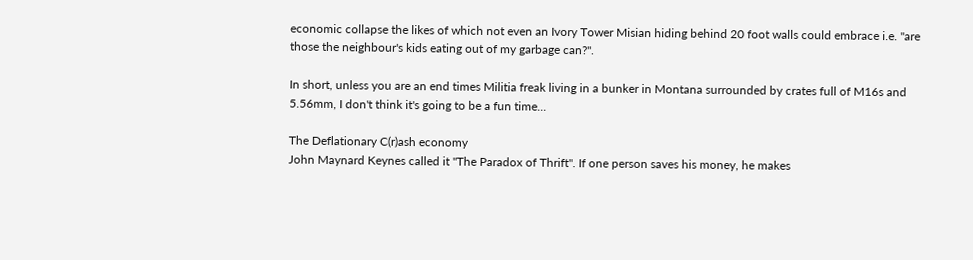economic collapse the likes of which not even an Ivory Tower Misian hiding behind 20 foot walls could embrace i.e. "are those the neighbour's kids eating out of my garbage can?".

In short, unless you are an end times Militia freak living in a bunker in Montana surrounded by crates full of M16s and 5.56mm, I don't think it's going to be a fun time...

The Deflationary C(r)ash economy
John Maynard Keynes called it "The Paradox of Thrift". If one person saves his money, he makes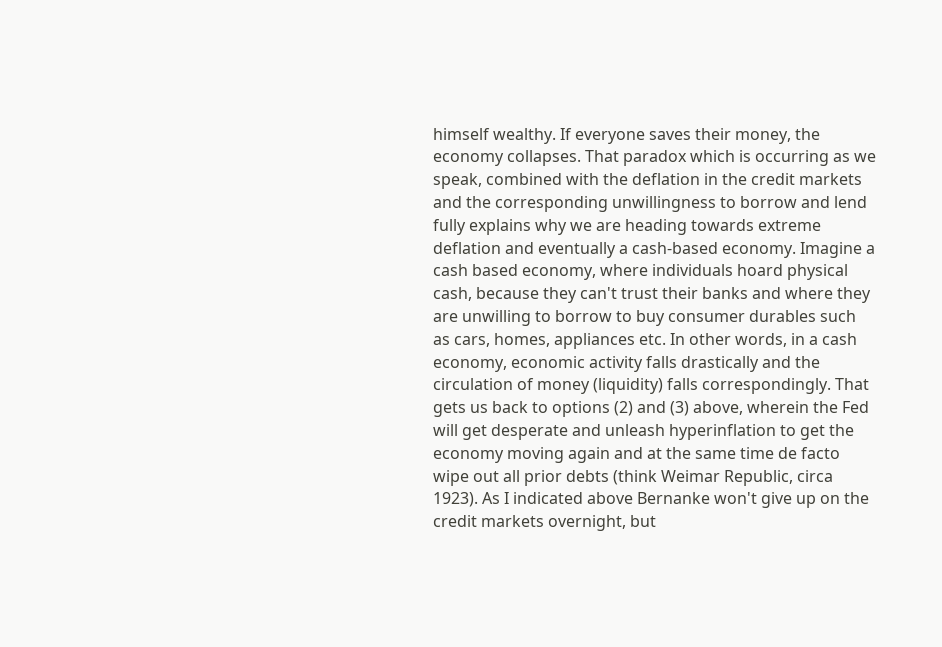himself wealthy. If everyone saves their money, the economy collapses. That paradox which is occurring as we speak, combined with the deflation in the credit markets and the corresponding unwillingness to borrow and lend fully explains why we are heading towards extreme deflation and eventually a cash-based economy. Imagine a cash based economy, where individuals hoard physical cash, because they can't trust their banks and where they are unwilling to borrow to buy consumer durables such as cars, homes, appliances etc. In other words, in a cash economy, economic activity falls drastically and the circulation of money (liquidity) falls correspondingly. That gets us back to options (2) and (3) above, wherein the Fed will get desperate and unleash hyperinflation to get the economy moving again and at the same time de facto wipe out all prior debts (think Weimar Republic, circa 1923). As I indicated above Bernanke won't give up on the credit markets overnight, but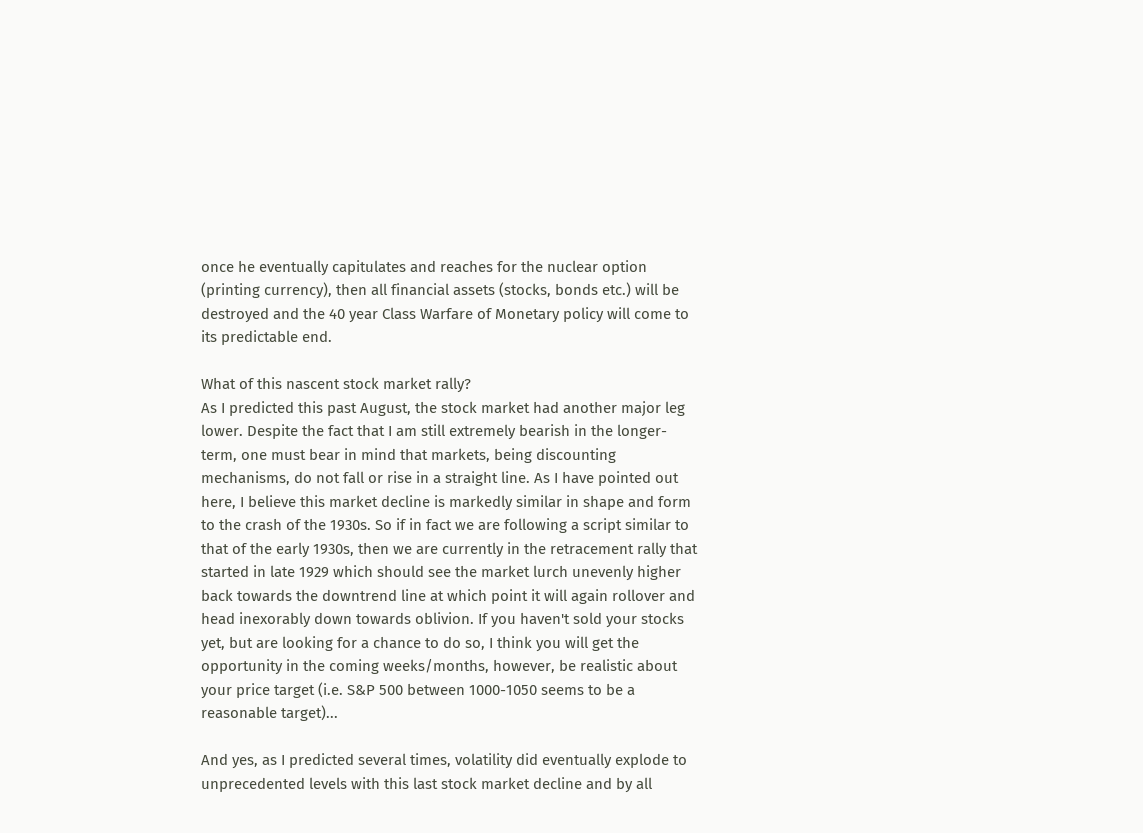once he eventually capitulates and reaches for the nuclear option (printing currency), then all financial assets (stocks, bonds etc.) will be destroyed and the 40 year Class Warfare of Monetary policy will come to its predictable end.

What of this nascent stock market rally?
As I predicted this past August, the stock market had another major leg lower. Despite the fact that I am still extremely bearish in the longer-term, one must bear in mind that markets, being discounting mechanisms, do not fall or rise in a straight line. As I have pointed out here, I believe this market decline is markedly similar in shape and form to the crash of the 1930s. So if in fact we are following a script similar to that of the early 1930s, then we are currently in the retracement rally that started in late 1929 which should see the market lurch unevenly higher back towards the downtrend line at which point it will again rollover and head inexorably down towards oblivion. If you haven't sold your stocks yet, but are looking for a chance to do so, I think you will get the opportunity in the coming weeks/months, however, be realistic about your price target (i.e. S&P 500 between 1000-1050 seems to be a reasonable target)...

And yes, as I predicted several times, volatility did eventually explode to unprecedented levels with this last stock market decline and by all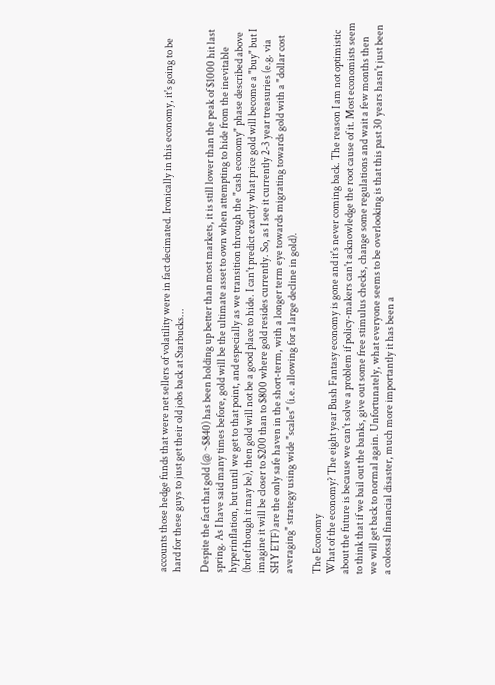accounts those hedge funds that were net sellers of volatility were in fact decimated. Ironically in this economy, it's going to be hard for these guys to just get their old jobs back at Starbucks...

Despite the fact that gold (@ ~$840) has been holding up better than most markets, it is still lower than the peak of $1000 hit last spring. As I have said many times before, gold will be the ultimate asset to own when attempting to hide from the inevitable hyperinflation, but until we get to that point, and especially as we transition through the "cash economy" phase described above (brief though it may be), then gold will not be a good place to hide. I can't predict exactly what price gold will become a "buy" but I imagine it will be closer to $200 than to $800 where gold resides currently. So, as I see it currently 2-3 year treasuries (e.g. via SHY ETF) are the only safe haven in the short-term, with a longer term eye towards migrating towards gold with a "dollar cost averaging" strategy using wide "scales" (i.e. allowing for a large decline in gold).

The Economy
What of the economy? The eight year Bush Fantasy economy is gone and it's never coming back. The reason I am not optimistic about the future is because we can't solve a problem if policy-makers can't acknowledge the root cause of it. Most economists seem to think that if we bail out the banks, give out some free stimulus checks, change some regulations and wait a few months then we will get back to normal again. Unfortunately, what everyone seems to be overlooking is that this past 30 years hasn't just been a colossal financial disaster, much more importantly it has been a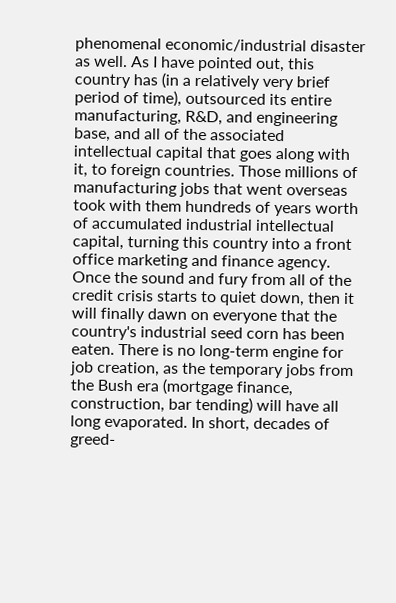phenomenal economic/industrial disaster as well. As I have pointed out, this country has (in a relatively very brief period of time), outsourced its entire manufacturing, R&D, and engineering base, and all of the associated intellectual capital that goes along with it, to foreign countries. Those millions of manufacturing jobs that went overseas took with them hundreds of years worth of accumulated industrial intellectual capital, turning this country into a front office marketing and finance agency. Once the sound and fury from all of the credit crisis starts to quiet down, then it will finally dawn on everyone that the country's industrial seed corn has been eaten. There is no long-term engine for job creation, as the temporary jobs from the Bush era (mortgage finance, construction, bar tending) will have all long evaporated. In short, decades of greed-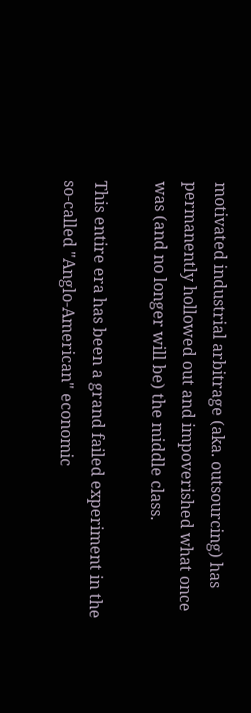motivated industrial arbitrage (aka. outsourcing) has permanently hollowed out and impoverished what once was (and no longer will be) the middle class.

This entire era has been a grand failed experiment in the so-called "Anglo-American" economic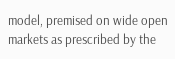model, premised on wide open markets as prescribed by the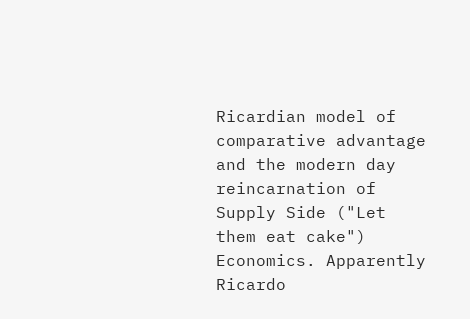Ricardian model of comparative advantage and the modern day reincarnation of Supply Side ("Let them eat cake") Economics. Apparently Ricardo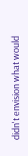didn't envision what would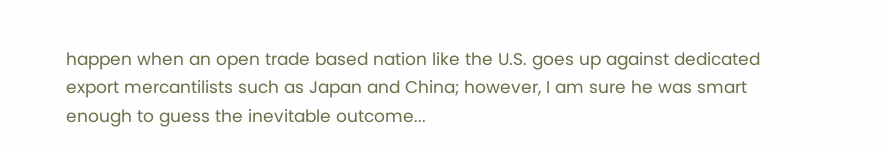happen when an open trade based nation like the U.S. goes up against dedicated export mercantilists such as Japan and China; however, I am sure he was smart enough to guess the inevitable outcome...